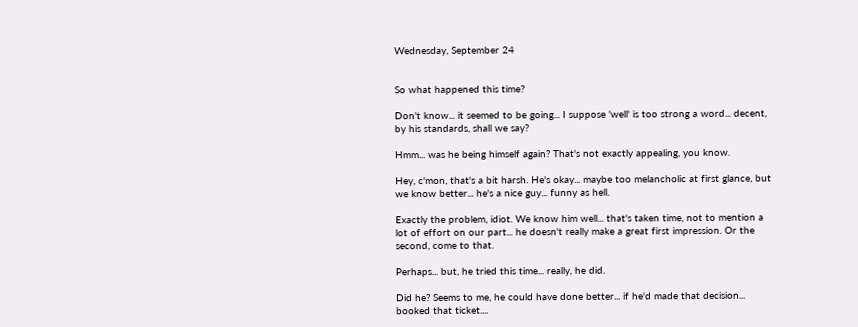Wednesday, September 24


So what happened this time?

Don't know... it seemed to be going... I suppose 'well' is too strong a word... decent, by his standards, shall we say?

Hmm... was he being himself again? That's not exactly appealing, you know.

Hey, c'mon, that's a bit harsh. He's okay... maybe too melancholic at first glance, but we know better... he's a nice guy... funny as hell.

Exactly the problem, idiot. We know him well... that's taken time, not to mention a lot of effort on our part... he doesn't really make a great first impression. Or the second, come to that.

Perhaps... but, he tried this time... really, he did.

Did he? Seems to me, he could have done better... if he'd made that decision... booked that ticket....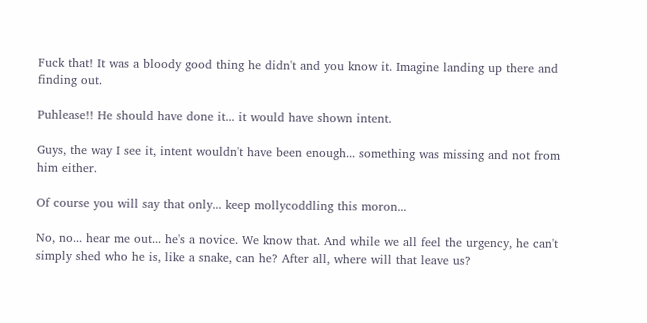Fuck that! It was a bloody good thing he didn't and you know it. Imagine landing up there and finding out.

Puhlease!! He should have done it... it would have shown intent.

Guys, the way I see it, intent wouldn't have been enough... something was missing and not from him either.

Of course you will say that only... keep mollycoddling this moron...

No, no... hear me out... he's a novice. We know that. And while we all feel the urgency, he can't simply shed who he is, like a snake, can he? After all, where will that leave us?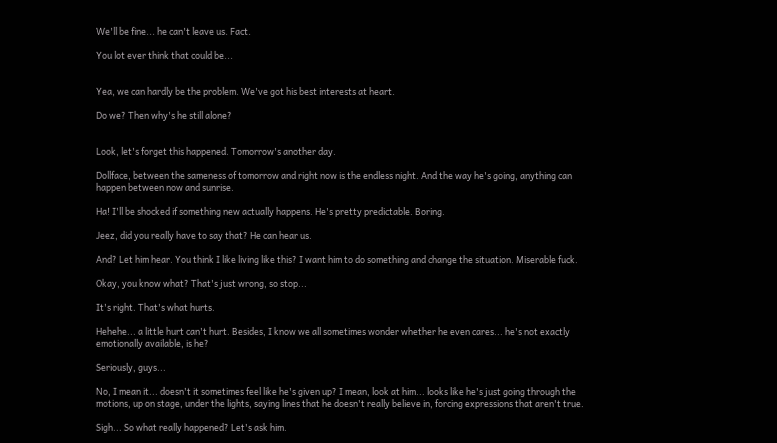We'll be fine... he can't leave us. Fact.

You lot ever think that could be...


Yea, we can hardly be the problem. We've got his best interests at heart.

Do we? Then why's he still alone?


Look, let's forget this happened. Tomorrow's another day.

Dollface, between the sameness of tomorrow and right now is the endless night. And the way he's going, anything can happen between now and sunrise.

Ha! I'll be shocked if something new actually happens. He's pretty predictable. Boring.

Jeez, did you really have to say that? He can hear us.

And? Let him hear. You think I like living like this? I want him to do something and change the situation. Miserable fuck.

Okay, you know what? That's just wrong, so stop...

It's right. That's what hurts.

Hehehe... a little hurt can't hurt. Besides, I know we all sometimes wonder whether he even cares... he's not exactly emotionally available, is he?

Seriously, guys...

No, I mean it... doesn't it sometimes feel like he's given up? I mean, look at him... looks like he's just going through the motions, up on stage, under the lights, saying lines that he doesn't really believe in, forcing expressions that aren't true.

Sigh... So what really happened? Let's ask him.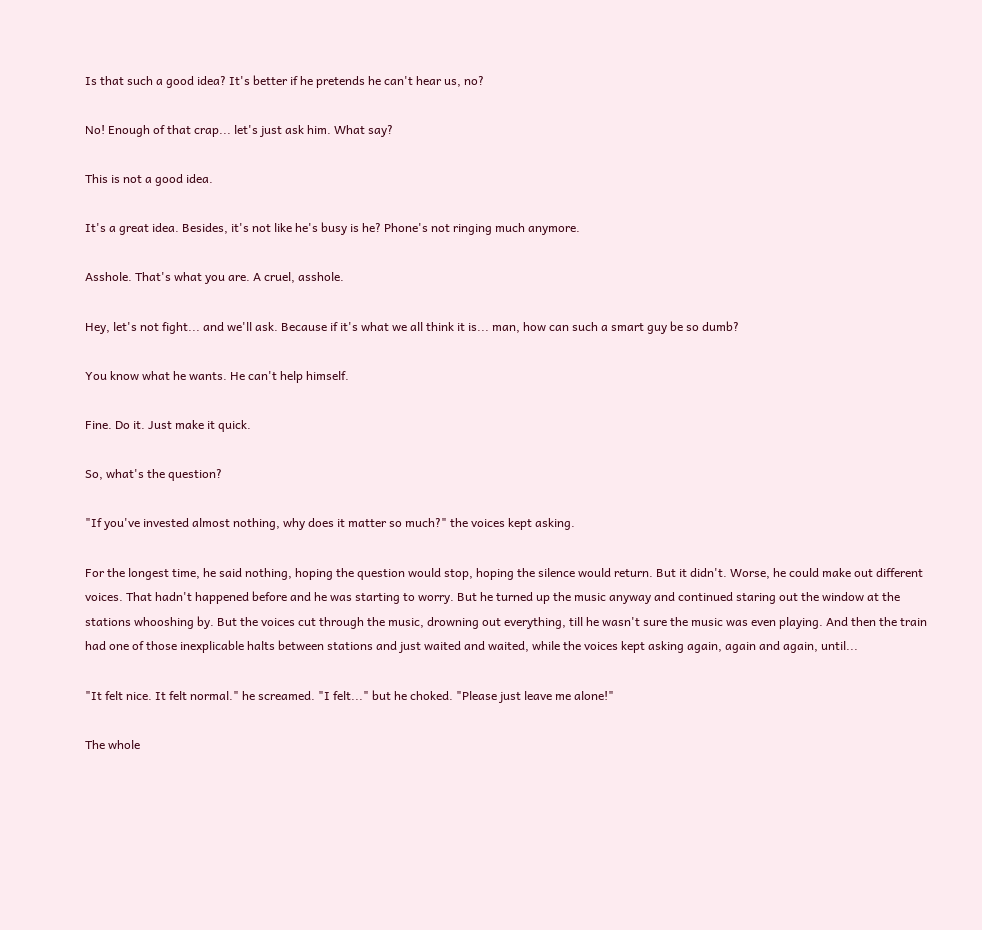Is that such a good idea? It's better if he pretends he can't hear us, no?

No! Enough of that crap... let's just ask him. What say?

This is not a good idea.

It's a great idea. Besides, it's not like he's busy is he? Phone's not ringing much anymore.

Asshole. That's what you are. A cruel, asshole.

Hey, let's not fight... and we'll ask. Because if it's what we all think it is... man, how can such a smart guy be so dumb?

You know what he wants. He can't help himself.

Fine. Do it. Just make it quick.

So, what's the question?

"If you've invested almost nothing, why does it matter so much?" the voices kept asking.

For the longest time, he said nothing, hoping the question would stop, hoping the silence would return. But it didn't. Worse, he could make out different voices. That hadn't happened before and he was starting to worry. But he turned up the music anyway and continued staring out the window at the stations whooshing by. But the voices cut through the music, drowning out everything, till he wasn't sure the music was even playing. And then the train had one of those inexplicable halts between stations and just waited and waited, while the voices kept asking again, again and again, until...

"It felt nice. It felt normal." he screamed. "I felt..." but he choked. "Please just leave me alone!"

The whole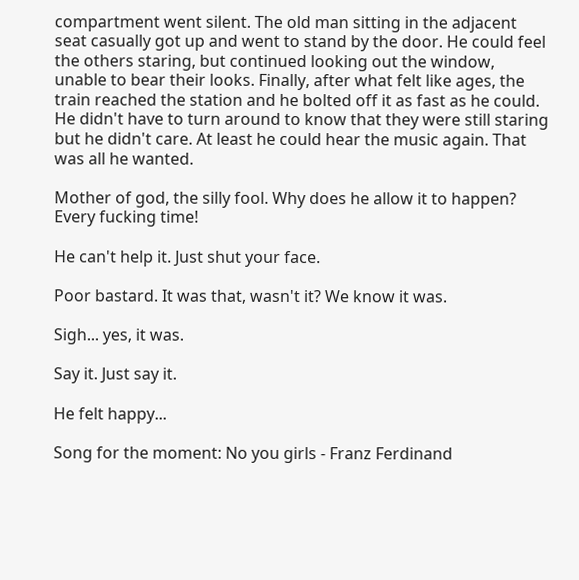compartment went silent. The old man sitting in the adjacent seat casually got up and went to stand by the door. He could feel the others staring, but continued looking out the window, unable to bear their looks. Finally, after what felt like ages, the train reached the station and he bolted off it as fast as he could. He didn't have to turn around to know that they were still staring but he didn't care. At least he could hear the music again. That was all he wanted.

Mother of god, the silly fool. Why does he allow it to happen? Every fucking time!

He can't help it. Just shut your face.

Poor bastard. It was that, wasn't it? We know it was.

Sigh... yes, it was.

Say it. Just say it.

He felt happy...

Song for the moment: No you girls - Franz Ferdinand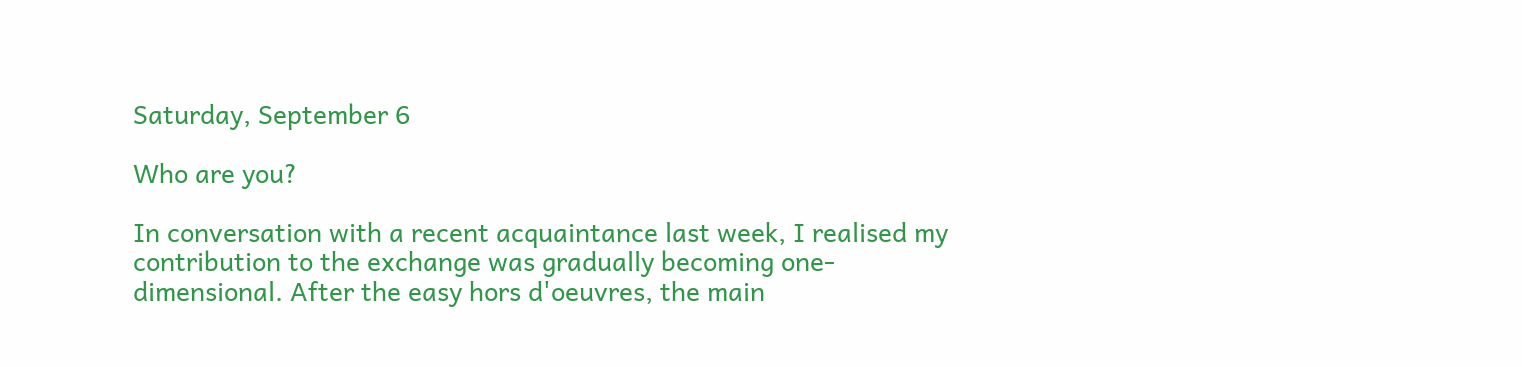Saturday, September 6

Who are you?

In conversation with a recent acquaintance last week, I realised my contribution to the exchange was gradually becoming one-dimensional. After the easy hors d'oeuvres, the main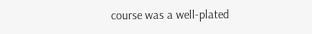course was a well-plated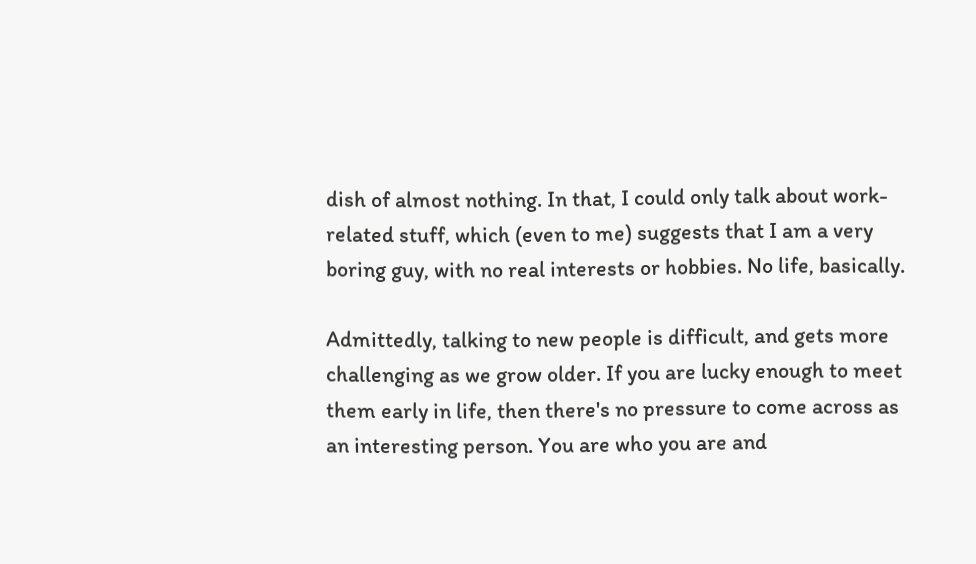dish of almost nothing. In that, I could only talk about work-related stuff, which (even to me) suggests that I am a very boring guy, with no real interests or hobbies. No life, basically.

Admittedly, talking to new people is difficult, and gets more challenging as we grow older. If you are lucky enough to meet them early in life, then there's no pressure to come across as an interesting person. You are who you are and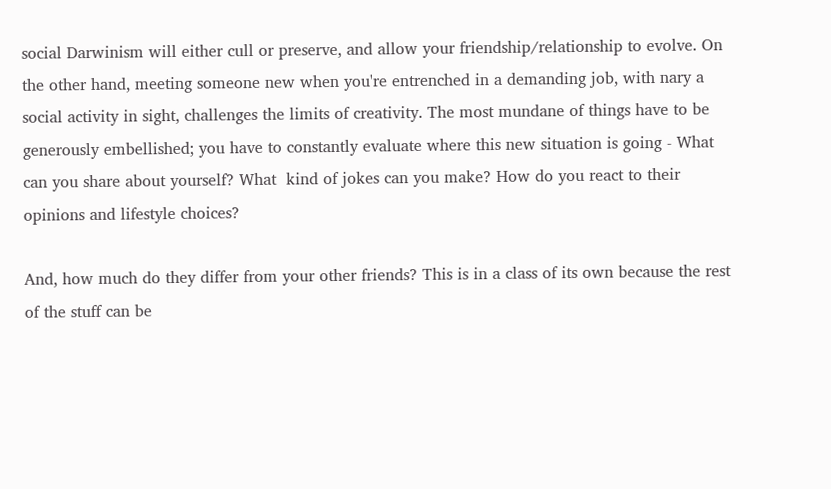social Darwinism will either cull or preserve, and allow your friendship/relationship to evolve. On the other hand, meeting someone new when you're entrenched in a demanding job, with nary a social activity in sight, challenges the limits of creativity. The most mundane of things have to be generously embellished; you have to constantly evaluate where this new situation is going - What can you share about yourself? What  kind of jokes can you make? How do you react to their opinions and lifestyle choices?

And, how much do they differ from your other friends? This is in a class of its own because the rest of the stuff can be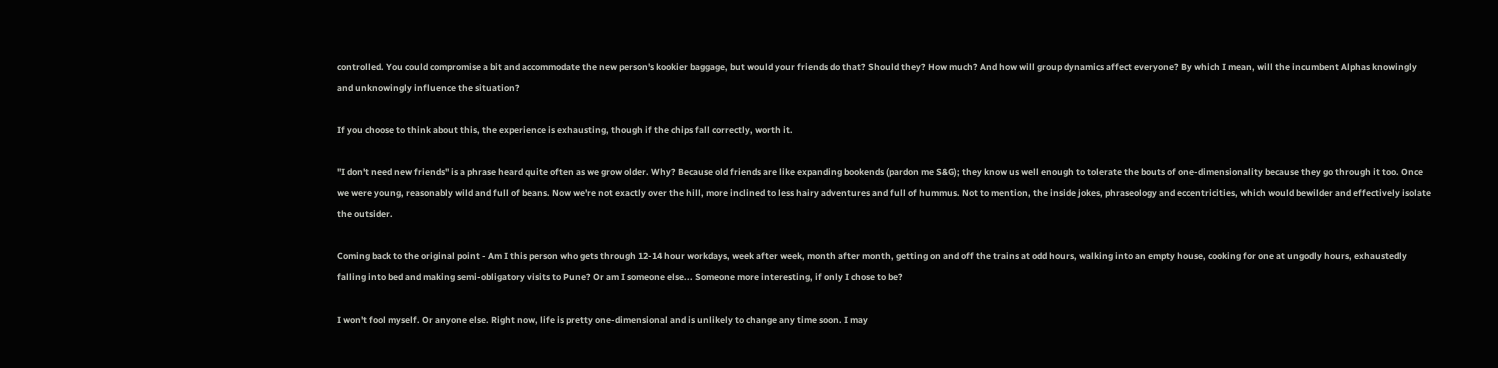controlled. You could compromise a bit and accommodate the new person's kookier baggage, but would your friends do that? Should they? How much? And how will group dynamics affect everyone? By which I mean, will the incumbent Alphas knowingly and unknowingly influence the situation?

If you choose to think about this, the experience is exhausting, though if the chips fall correctly, worth it.

"I don't need new friends" is a phrase heard quite often as we grow older. Why? Because old friends are like expanding bookends (pardon me S&G); they know us well enough to tolerate the bouts of one-dimensionality because they go through it too. Once we were young, reasonably wild and full of beans. Now we're not exactly over the hill, more inclined to less hairy adventures and full of hummus. Not to mention, the inside jokes, phraseology and eccentricities, which would bewilder and effectively isolate the outsider.

Coming back to the original point - Am I this person who gets through 12-14 hour workdays, week after week, month after month, getting on and off the trains at odd hours, walking into an empty house, cooking for one at ungodly hours, exhaustedly falling into bed and making semi-obligatory visits to Pune? Or am I someone else... Someone more interesting, if only I chose to be?

I won't fool myself. Or anyone else. Right now, life is pretty one-dimensional and is unlikely to change any time soon. I may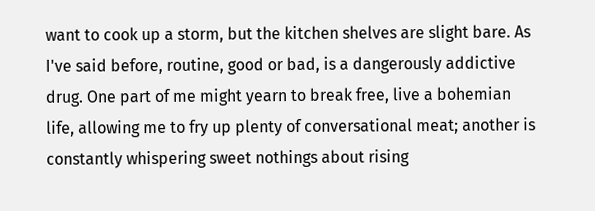want to cook up a storm, but the kitchen shelves are slight bare. As I've said before, routine, good or bad, is a dangerously addictive drug. One part of me might yearn to break free, live a bohemian life, allowing me to fry up plenty of conversational meat; another is constantly whispering sweet nothings about rising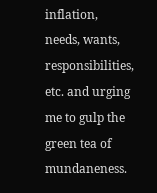inflation, needs, wants, responsibilities, etc. and urging me to gulp the green tea of mundaneness.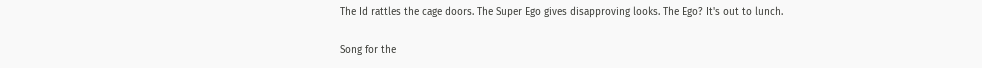The Id rattles the cage doors. The Super Ego gives disapproving looks. The Ego? It's out to lunch.

Song for the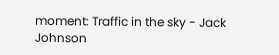moment: Traffic in the sky - Jack Johnson